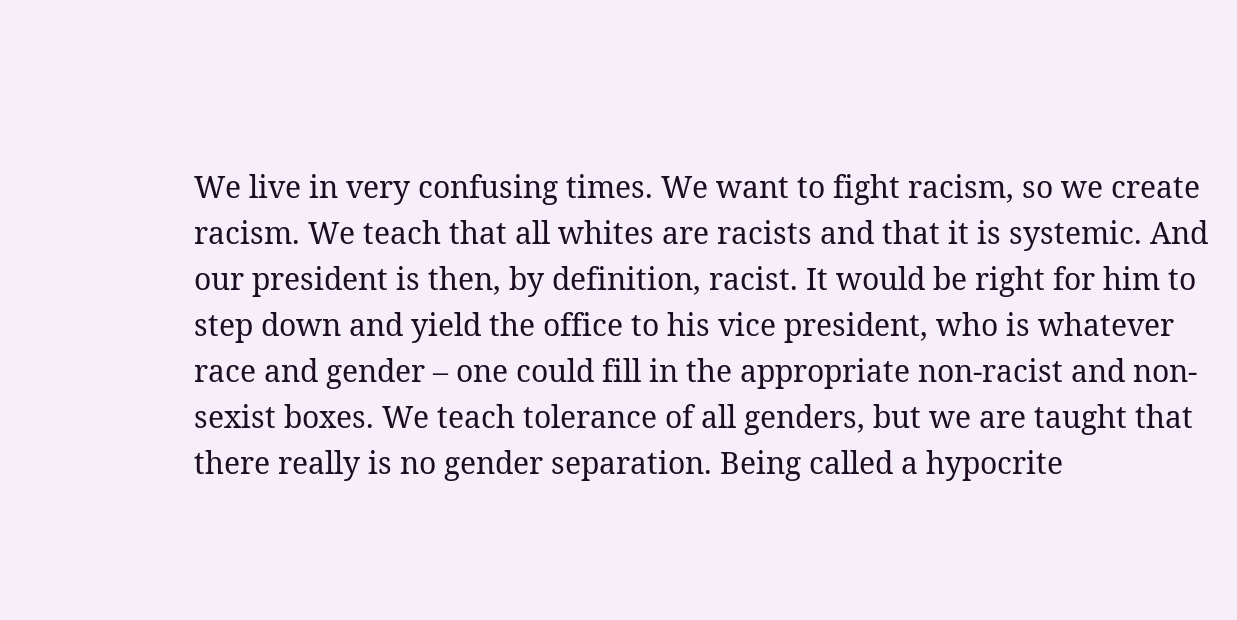We live in very confusing times. We want to fight racism, so we create racism. We teach that all whites are racists and that it is systemic. And our president is then, by definition, racist. It would be right for him to step down and yield the office to his vice president, who is whatever race and gender – one could fill in the appropriate non-racist and non-sexist boxes. We teach tolerance of all genders, but we are taught that there really is no gender separation. Being called a hypocrite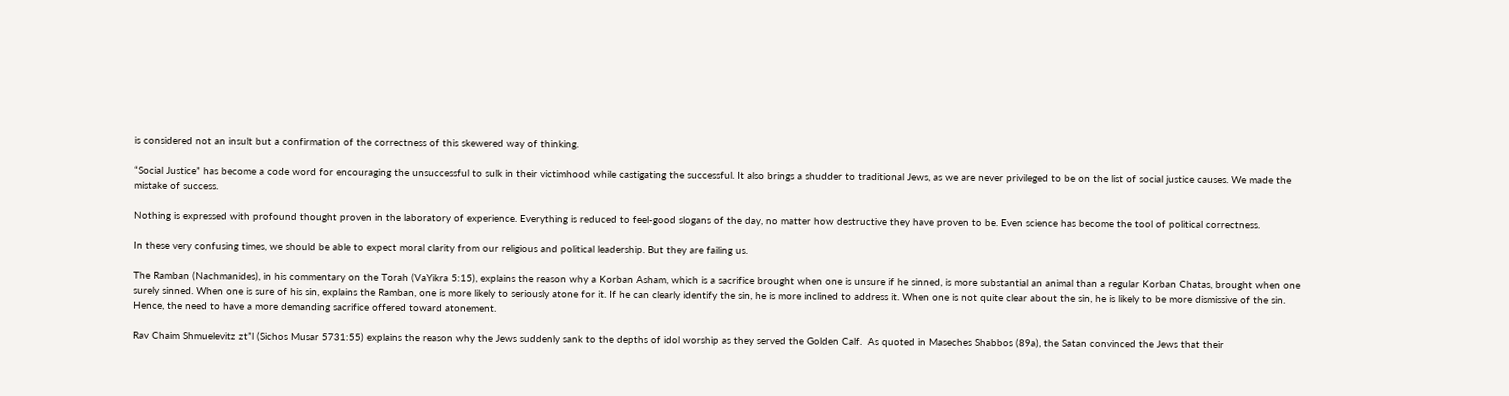is considered not an insult but a confirmation of the correctness of this skewered way of thinking.

“Social Justice” has become a code word for encouraging the unsuccessful to sulk in their victimhood while castigating the successful. It also brings a shudder to traditional Jews, as we are never privileged to be on the list of social justice causes. We made the mistake of success.

Nothing is expressed with profound thought proven in the laboratory of experience. Everything is reduced to feel-good slogans of the day, no matter how destructive they have proven to be. Even science has become the tool of political correctness.

In these very confusing times, we should be able to expect moral clarity from our religious and political leadership. But they are failing us.

The Ramban (Nachmanides), in his commentary on the Torah (VaYikra 5:15), explains the reason why a Korban Asham, which is a sacrifice brought when one is unsure if he sinned, is more substantial an animal than a regular Korban Chatas, brought when one surely sinned. When one is sure of his sin, explains the Ramban, one is more likely to seriously atone for it. If he can clearly identify the sin, he is more inclined to address it. When one is not quite clear about the sin, he is likely to be more dismissive of the sin. Hence, the need to have a more demanding sacrifice offered toward atonement.

Rav Chaim Shmuelevitz zt”l (Sichos Musar 5731:55) explains the reason why the Jews suddenly sank to the depths of idol worship as they served the Golden Calf.  As quoted in Maseches Shabbos (89a), the Satan convinced the Jews that their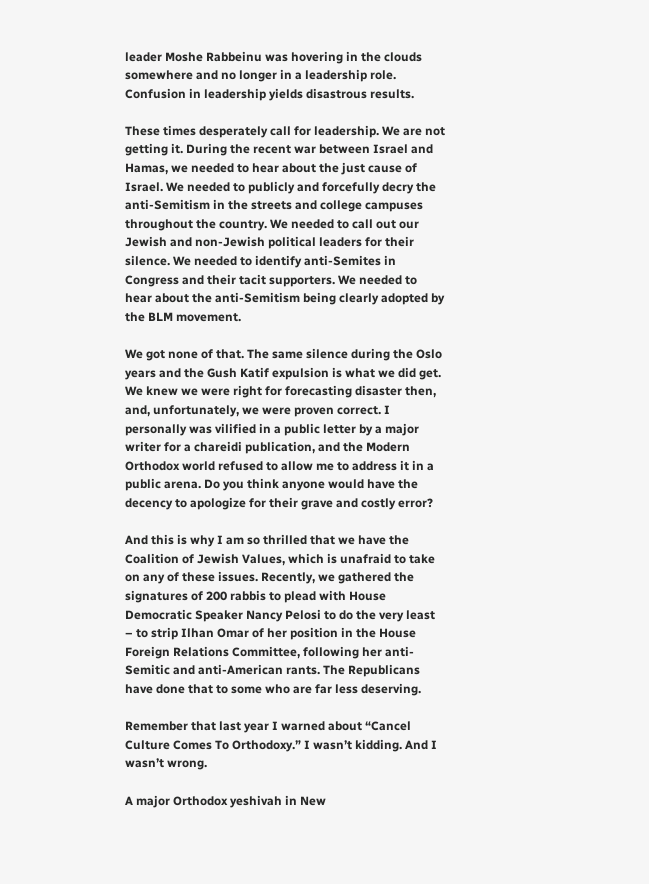leader Moshe Rabbeinu was hovering in the clouds somewhere and no longer in a leadership role. Confusion in leadership yields disastrous results.

These times desperately call for leadership. We are not getting it. During the recent war between Israel and Hamas, we needed to hear about the just cause of Israel. We needed to publicly and forcefully decry the anti-Semitism in the streets and college campuses throughout the country. We needed to call out our Jewish and non-Jewish political leaders for their silence. We needed to identify anti-Semites in Congress and their tacit supporters. We needed to hear about the anti-Semitism being clearly adopted by the BLM movement.

We got none of that. The same silence during the Oslo years and the Gush Katif expulsion is what we did get. We knew we were right for forecasting disaster then, and, unfortunately, we were proven correct. I personally was vilified in a public letter by a major writer for a chareidi publication, and the Modern Orthodox world refused to allow me to address it in a public arena. Do you think anyone would have the decency to apologize for their grave and costly error?

And this is why I am so thrilled that we have the Coalition of Jewish Values, which is unafraid to take on any of these issues. Recently, we gathered the signatures of 200 rabbis to plead with House Democratic Speaker Nancy Pelosi to do the very least – to strip Ilhan Omar of her position in the House Foreign Relations Committee, following her anti-Semitic and anti-American rants. The Republicans have done that to some who are far less deserving.

Remember that last year I warned about “Cancel Culture Comes To Orthodoxy.” I wasn’t kidding. And I wasn’t wrong.

A major Orthodox yeshivah in New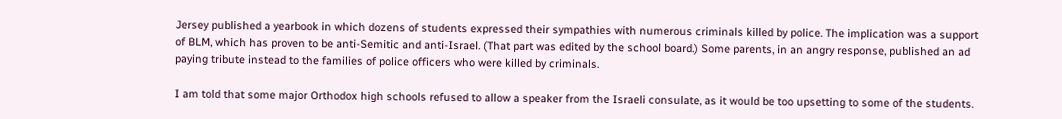Jersey published a yearbook in which dozens of students expressed their sympathies with numerous criminals killed by police. The implication was a support of BLM, which has proven to be anti-Semitic and anti-Israel. (That part was edited by the school board.) Some parents, in an angry response, published an ad paying tribute instead to the families of police officers who were killed by criminals.

I am told that some major Orthodox high schools refused to allow a speaker from the Israeli consulate, as it would be too upsetting to some of the students.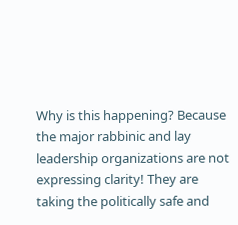Why is this happening? Because the major rabbinic and lay leadership organizations are not expressing clarity! They are taking the politically safe and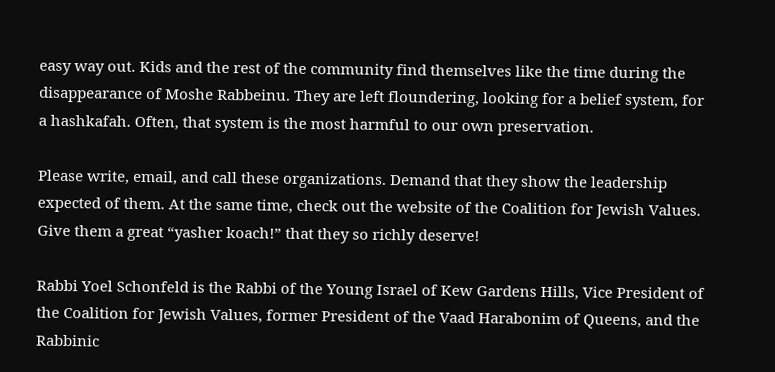easy way out. Kids and the rest of the community find themselves like the time during the disappearance of Moshe Rabbeinu. They are left floundering, looking for a belief system, for a hashkafah. Often, that system is the most harmful to our own preservation.

Please write, email, and call these organizations. Demand that they show the leadership expected of them. At the same time, check out the website of the Coalition for Jewish Values. Give them a great “yasher koach!” that they so richly deserve!

Rabbi Yoel Schonfeld is the Rabbi of the Young Israel of Kew Gardens Hills, Vice President of the Coalition for Jewish Values, former President of the Vaad Harabonim of Queens, and the Rabbinic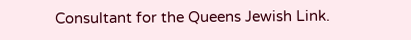Consultant for the Queens Jewish Link.